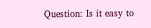Question: Is it easy to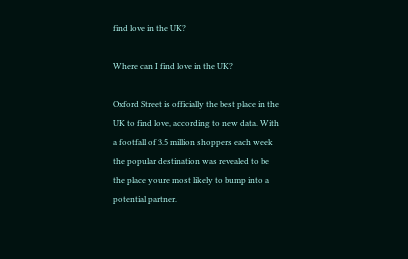find love in the UK?

Where can I find love in the UK?

Oxford Street is officially the best place in the UK to find love, according to new data. With a footfall of 3.5 million shoppers each week the popular destination was revealed to be the place youre most likely to bump into a potential partner.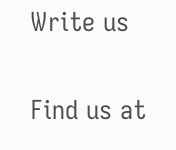Write us

Find us at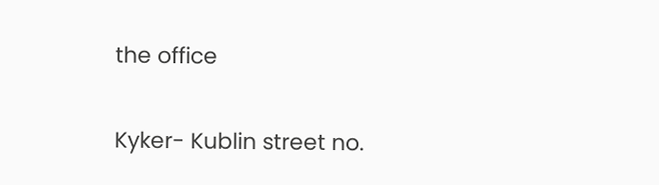the office

Kyker- Kublin street no.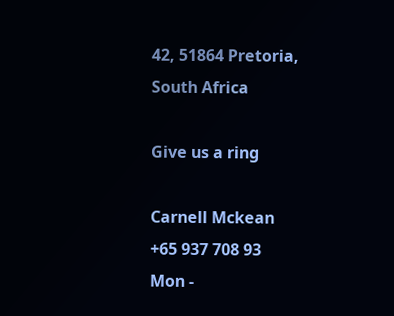42, 51864 Pretoria, South Africa

Give us a ring

Carnell Mckean
+65 937 708 93
Mon -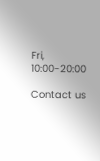Fri, 10:00-20:00

Contact us